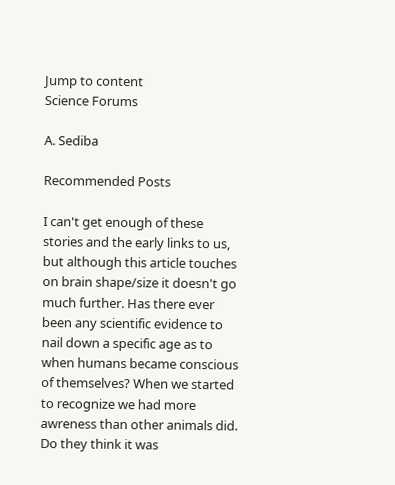Jump to content
Science Forums

A. Sediba

Recommended Posts

I can't get enough of these stories and the early links to us, but although this article touches on brain shape/size it doesn't go much further. Has there ever been any scientific evidence to nail down a specific age as to when humans became conscious of themselves? When we started to recognize we had more awreness than other animals did. Do they think it was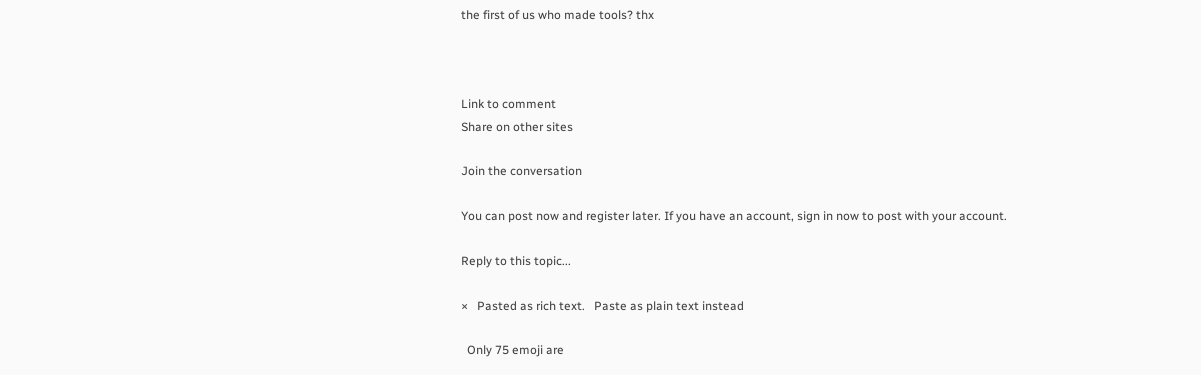the first of us who made tools? thx



Link to comment
Share on other sites

Join the conversation

You can post now and register later. If you have an account, sign in now to post with your account.

Reply to this topic...

×   Pasted as rich text.   Paste as plain text instead

  Only 75 emoji are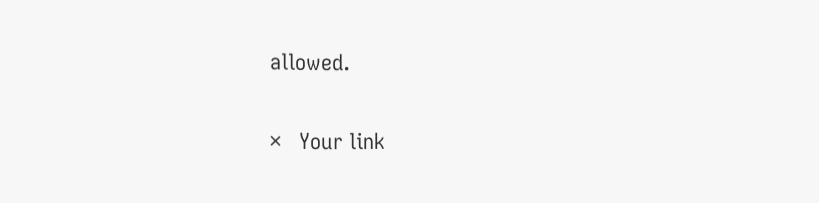allowed.

×   Your link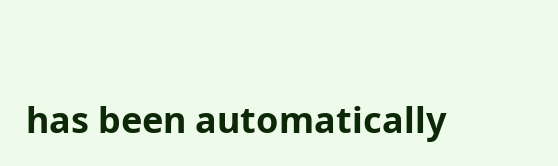has been automatically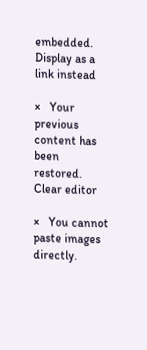embedded.   Display as a link instead

×   Your previous content has been restored.   Clear editor

×   You cannot paste images directly.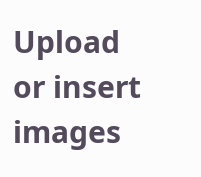Upload or insert images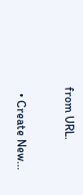from URL.

  • Create New...